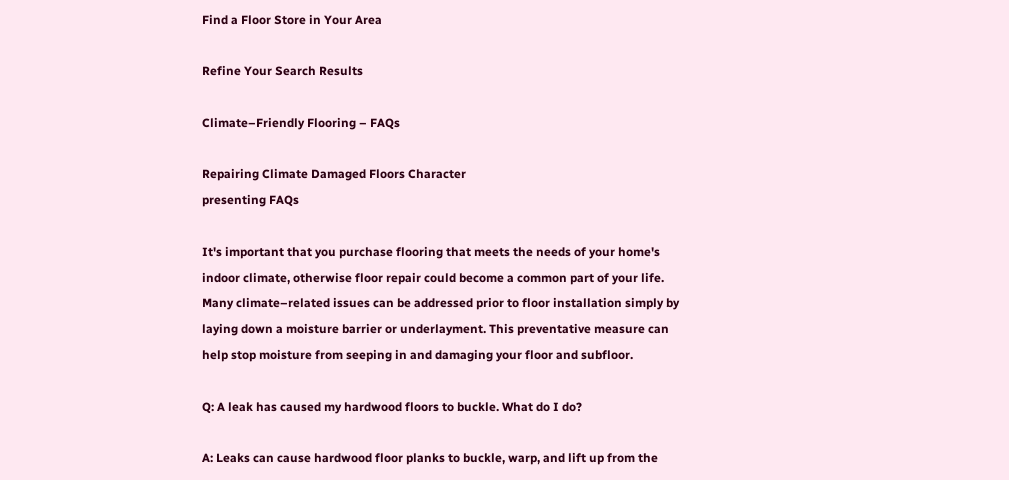Find a Floor Store in Your Area

Refine Your Search Results

Climate–Friendly Flooring – FAQs

Repairing Climate Damaged Floors Character
presenting FAQs

It's important that you purchase flooring that meets the needs of your home's indoor climate, otherwise floor repair could become a common part of your life. Many climate–related issues can be addressed prior to floor installation simply by laying down a moisture barrier or underlayment. This preventative measure can help stop moisture from seeping in and damaging your floor and subfloor.

Q: A leak has caused my hardwood floors to buckle. What do I do?

A: Leaks can cause hardwood floor planks to buckle, warp, and lift up from the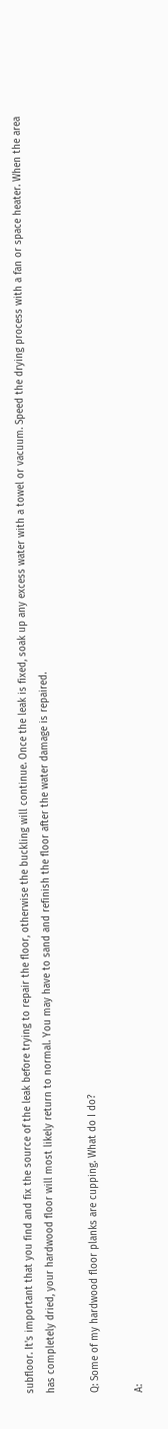subfloor. It's important that you find and fix the source of the leak before trying to repair the floor, otherwise the buckling will continue. Once the leak is fixed, soak up any excess water with a towel or vacuum. Speed the drying process with a fan or space heater. When the area has completely dried, your hardwood floor will most likely return to normal. You may have to sand and refinish the floor after the water damage is repaired.

Q: Some of my hardwood floor planks are cupping. What do I do?

A: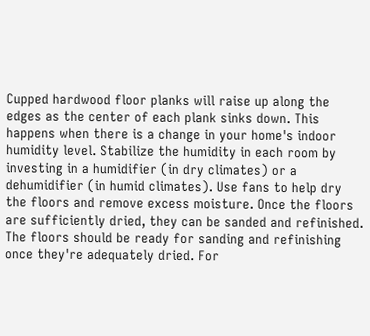Cupped hardwood floor planks will raise up along the edges as the center of each plank sinks down. This happens when there is a change in your home's indoor humidity level. Stabilize the humidity in each room by investing in a humidifier (in dry climates) or a dehumidifier (in humid climates). Use fans to help dry the floors and remove excess moisture. Once the floors are sufficiently dried, they can be sanded and refinished. The floors should be ready for sanding and refinishing once they're adequately dried. For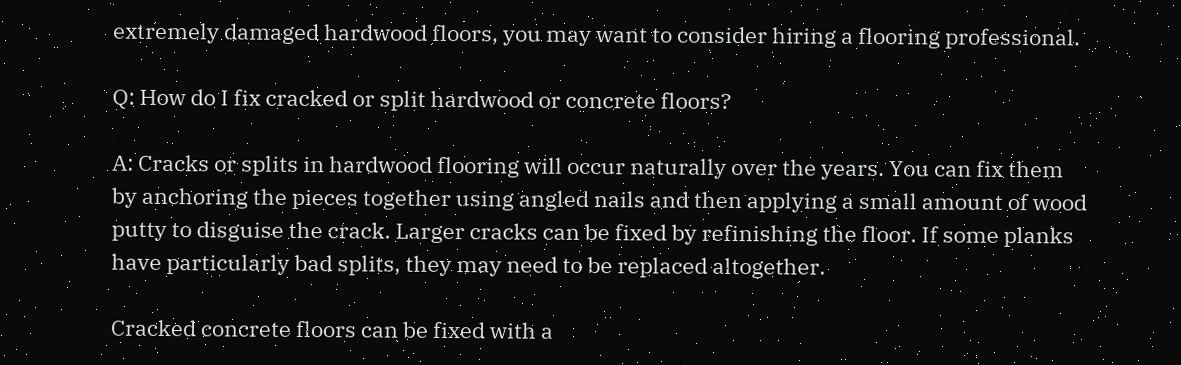extremely damaged hardwood floors, you may want to consider hiring a flooring professional.

Q: How do I fix cracked or split hardwood or concrete floors?

A: Cracks or splits in hardwood flooring will occur naturally over the years. You can fix them by anchoring the pieces together using angled nails and then applying a small amount of wood putty to disguise the crack. Larger cracks can be fixed by refinishing the floor. If some planks have particularly bad splits, they may need to be replaced altogether.

Cracked concrete floors can be fixed with a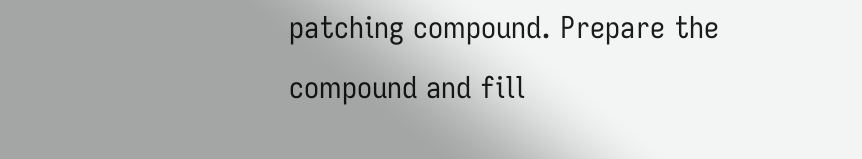patching compound. Prepare the compound and fill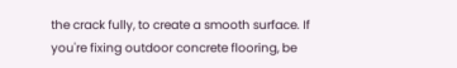the crack fully, to create a smooth surface. If you're fixing outdoor concrete flooring, be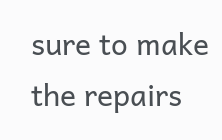sure to make the repairs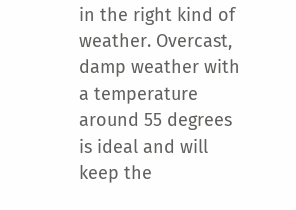in the right kind of weather. Overcast, damp weather with a temperature around 55 degrees is ideal and will keep the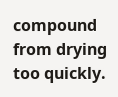compound from drying too quickly.